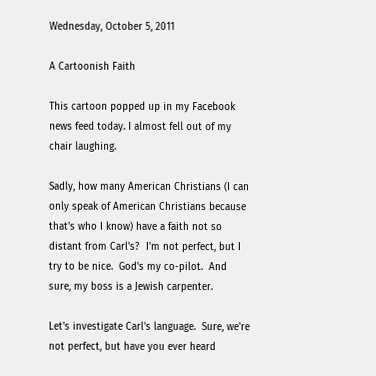Wednesday, October 5, 2011

A Cartoonish Faith

This cartoon popped up in my Facebook news feed today. I almost fell out of my chair laughing.

Sadly, how many American Christians (I can only speak of American Christians because that's who I know) have a faith not so distant from Carl's?  I'm not perfect, but I try to be nice.  God's my co-pilot.  And sure, my boss is a Jewish carpenter.

Let's investigate Carl's language.  Sure, we're not perfect, but have you ever heard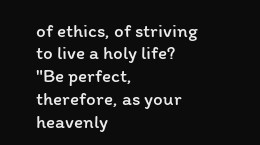of ethics, of striving to live a holy life?  "Be perfect, therefore, as your heavenly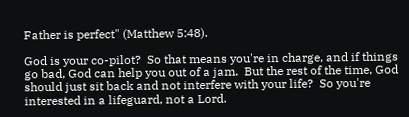Father is perfect" (Matthew 5:48).

God is your co-pilot?  So that means you're in charge, and if things go bad, God can help you out of a jam.  But the rest of the time, God should just sit back and not interfere with your life?  So you're interested in a lifeguard, not a Lord.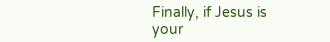Finally, if Jesus is your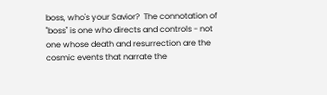boss, who's your Savior?  The connotation of "boss" is one who directs and controls - not one whose death and resurrection are the cosmic events that narrate the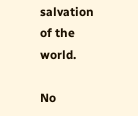salvation of the world.

No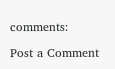comments:

Post a Comment